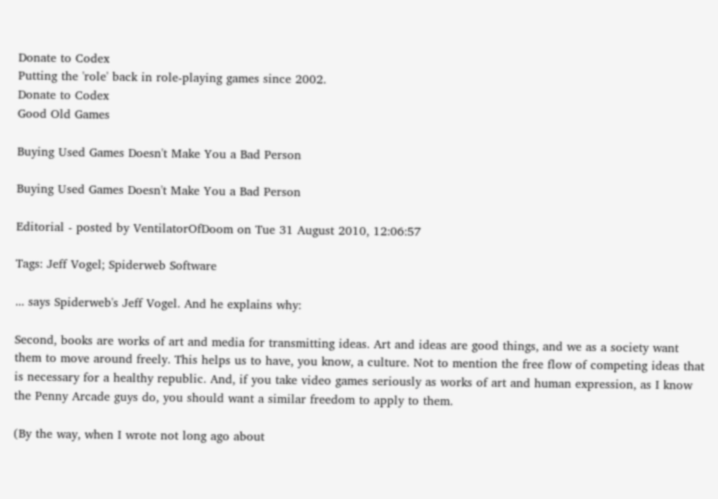Donate to Codex
Putting the 'role' back in role-playing games since 2002.
Donate to Codex
Good Old Games

Buying Used Games Doesn't Make You a Bad Person

Buying Used Games Doesn't Make You a Bad Person

Editorial - posted by VentilatorOfDoom on Tue 31 August 2010, 12:06:57

Tags: Jeff Vogel; Spiderweb Software

... says Spiderweb's Jeff Vogel. And he explains why:

Second, books are works of art and media for transmitting ideas. Art and ideas are good things, and we as a society want them to move around freely. This helps us to have, you know, a culture. Not to mention the free flow of competing ideas that is necessary for a healthy republic. And, if you take video games seriously as works of art and human expression, as I know the Penny Arcade guys do, you should want a similar freedom to apply to them.

(By the way, when I wrote not long ago about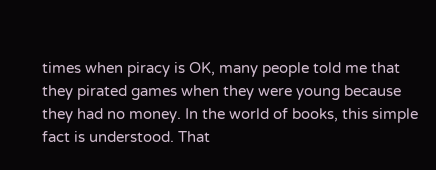times when piracy is OK, many people told me that they pirated games when they were young because they had no money. In the world of books, this simple fact is understood. That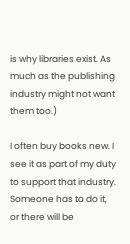is why libraries exist. As much as the publishing industry might not want them too.)

I often buy books new. I see it as part of my duty to support that industry. Someone has to do it, or there will be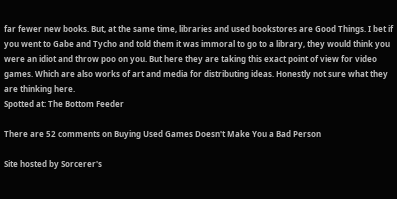far fewer new books. But, at the same time, libraries and used bookstores are Good Things. I bet if you went to Gabe and Tycho and told them it was immoral to go to a library, they would think you were an idiot and throw poo on you. But here they are taking this exact point of view for video games. Which are also works of art and media for distributing ideas. Honestly not sure what they are thinking here.
Spotted at: The Bottom Feeder

There are 52 comments on Buying Used Games Doesn't Make You a Bad Person

Site hosted by Sorcerer's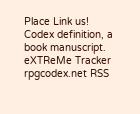Place Link us!
Codex definition, a book manuscript.
eXTReMe Tracker
rpgcodex.net RSS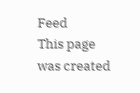Feed
This page was created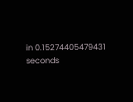in 0.15274405479431 seconds